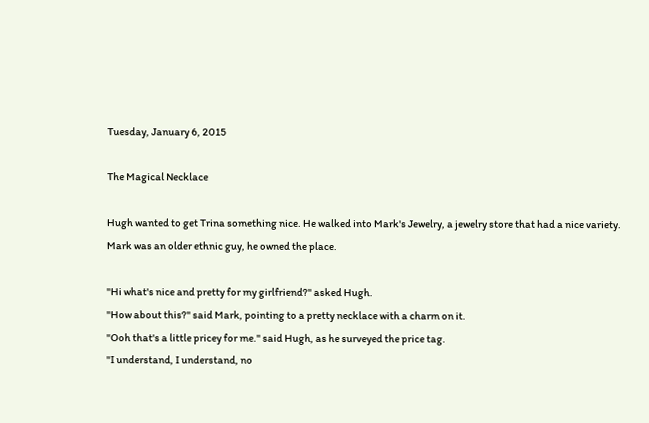Tuesday, January 6, 2015

The Magical Necklace

Hugh wanted to get Trina something nice. He walked into Mark's Jewelry, a jewelry store that had a nice variety. Mark was an older ethnic guy, he owned the place.

"Hi what's nice and pretty for my girlfriend?" asked Hugh.
"How about this?" said Mark, pointing to a pretty necklace with a charm on it.
"Ooh that's a little pricey for me." said Hugh, as he surveyed the price tag.
"I understand, I understand, no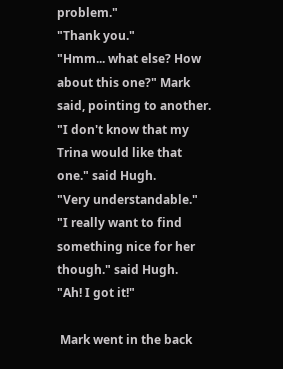problem."
"Thank you."
"Hmm... what else? How about this one?" Mark said, pointing to another.
"I don't know that my Trina would like that one." said Hugh.
"Very understandable."
"I really want to find something nice for her though." said Hugh.
"Ah! I got it!"

 Mark went in the back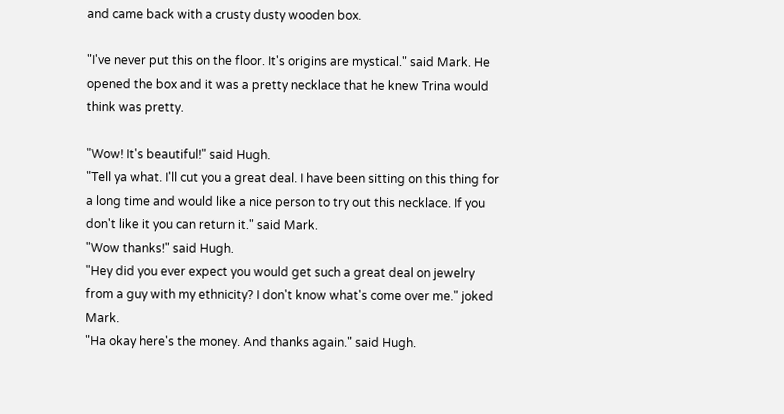and came back with a crusty dusty wooden box.

"I've never put this on the floor. It's origins are mystical." said Mark. He opened the box and it was a pretty necklace that he knew Trina would think was pretty.

"Wow! It's beautiful!" said Hugh.
"Tell ya what. I'll cut you a great deal. I have been sitting on this thing for a long time and would like a nice person to try out this necklace. If you don't like it you can return it." said Mark.
"Wow thanks!" said Hugh.
"Hey did you ever expect you would get such a great deal on jewelry from a guy with my ethnicity? I don't know what's come over me." joked Mark.
"Ha okay here's the money. And thanks again." said Hugh.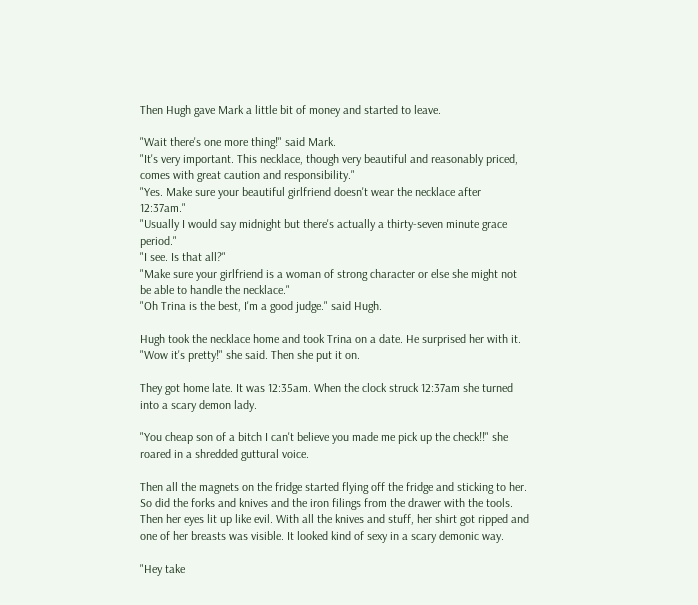Then Hugh gave Mark a little bit of money and started to leave.

"Wait there's one more thing!" said Mark.
"It's very important. This necklace, though very beautiful and reasonably priced, comes with great caution and responsibility."
"Yes. Make sure your beautiful girlfriend doesn't wear the necklace after 12:37am."
"Usually I would say midnight but there's actually a thirty-seven minute grace period."
"I see. Is that all?"
"Make sure your girlfriend is a woman of strong character or else she might not be able to handle the necklace."
"Oh Trina is the best, I'm a good judge." said Hugh.

Hugh took the necklace home and took Trina on a date. He surprised her with it.
"Wow it's pretty!" she said. Then she put it on.

They got home late. It was 12:35am. When the clock struck 12:37am she turned into a scary demon lady.

"You cheap son of a bitch I can't believe you made me pick up the check!!" she roared in a shredded guttural voice.

Then all the magnets on the fridge started flying off the fridge and sticking to her. So did the forks and knives and the iron filings from the drawer with the tools. Then her eyes lit up like evil. With all the knives and stuff, her shirt got ripped and one of her breasts was visible. It looked kind of sexy in a scary demonic way.

"Hey take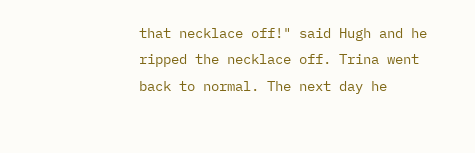that necklace off!" said Hugh and he ripped the necklace off. Trina went back to normal. The next day he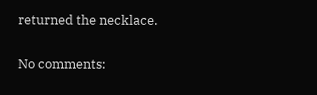returned the necklace.

No comments: